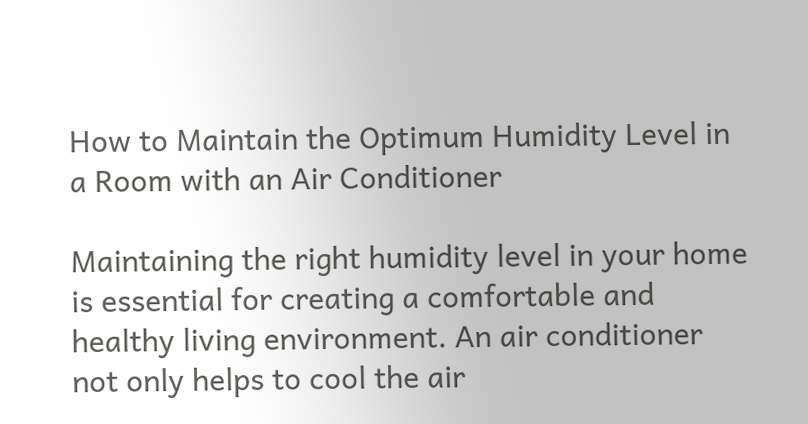How to Maintain the Optimum Humidity Level in a Room with an Air Conditioner

Maintaining the right humidity level in your home is essential for creating a comfortable and healthy living environment. An air conditioner not only helps to cool the air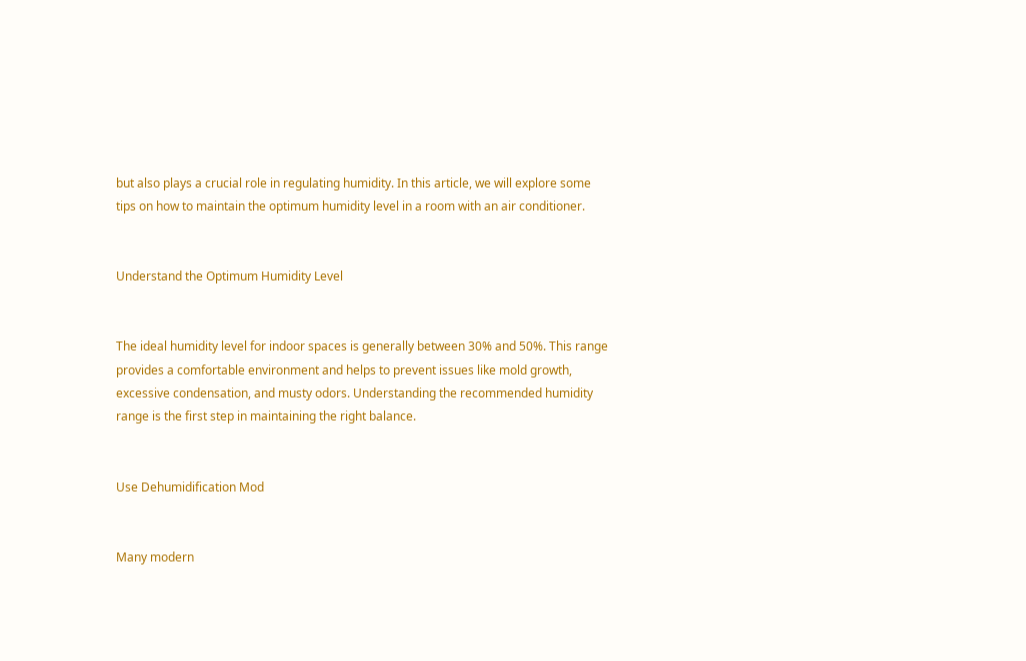but also plays a crucial role in regulating humidity. In this article, we will explore some tips on how to maintain the optimum humidity level in a room with an air conditioner.


Understand the Optimum Humidity Level


The ideal humidity level for indoor spaces is generally between 30% and 50%. This range provides a comfortable environment and helps to prevent issues like mold growth, excessive condensation, and musty odors. Understanding the recommended humidity range is the first step in maintaining the right balance.


Use Dehumidification Mod


Many modern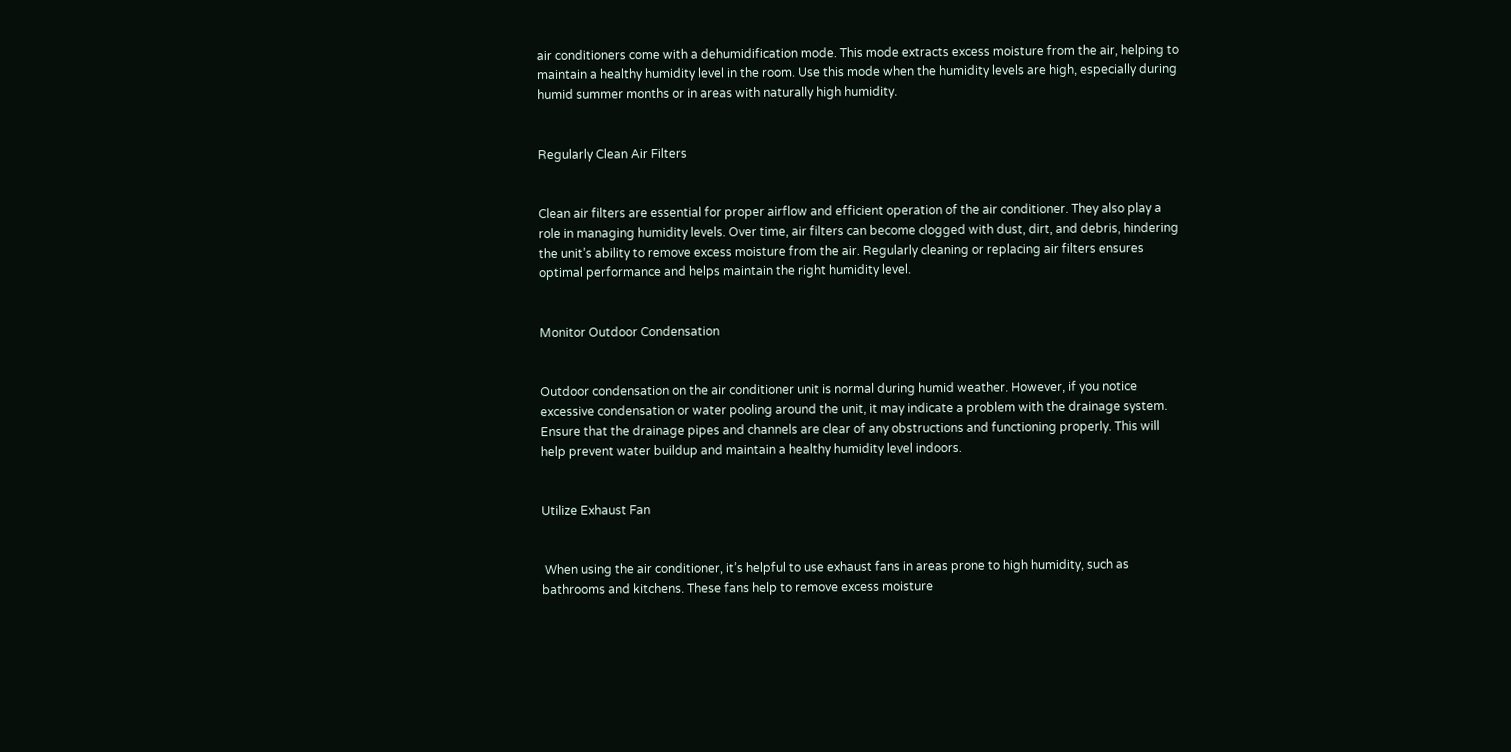air conditioners come with a dehumidification mode. This mode extracts excess moisture from the air, helping to maintain a healthy humidity level in the room. Use this mode when the humidity levels are high, especially during humid summer months or in areas with naturally high humidity.


Regularly Clean Air Filters


Clean air filters are essential for proper airflow and efficient operation of the air conditioner. They also play a role in managing humidity levels. Over time, air filters can become clogged with dust, dirt, and debris, hindering the unit’s ability to remove excess moisture from the air. Regularly cleaning or replacing air filters ensures optimal performance and helps maintain the right humidity level.


Monitor Outdoor Condensation


Outdoor condensation on the air conditioner unit is normal during humid weather. However, if you notice excessive condensation or water pooling around the unit, it may indicate a problem with the drainage system. Ensure that the drainage pipes and channels are clear of any obstructions and functioning properly. This will help prevent water buildup and maintain a healthy humidity level indoors.


Utilize Exhaust Fan


 When using the air conditioner, it’s helpful to use exhaust fans in areas prone to high humidity, such as bathrooms and kitchens. These fans help to remove excess moisture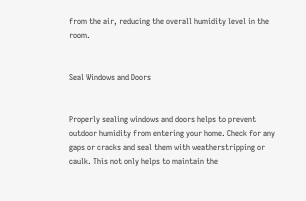from the air, reducing the overall humidity level in the room.


Seal Windows and Doors


Properly sealing windows and doors helps to prevent outdoor humidity from entering your home. Check for any gaps or cracks and seal them with weatherstripping or caulk. This not only helps to maintain the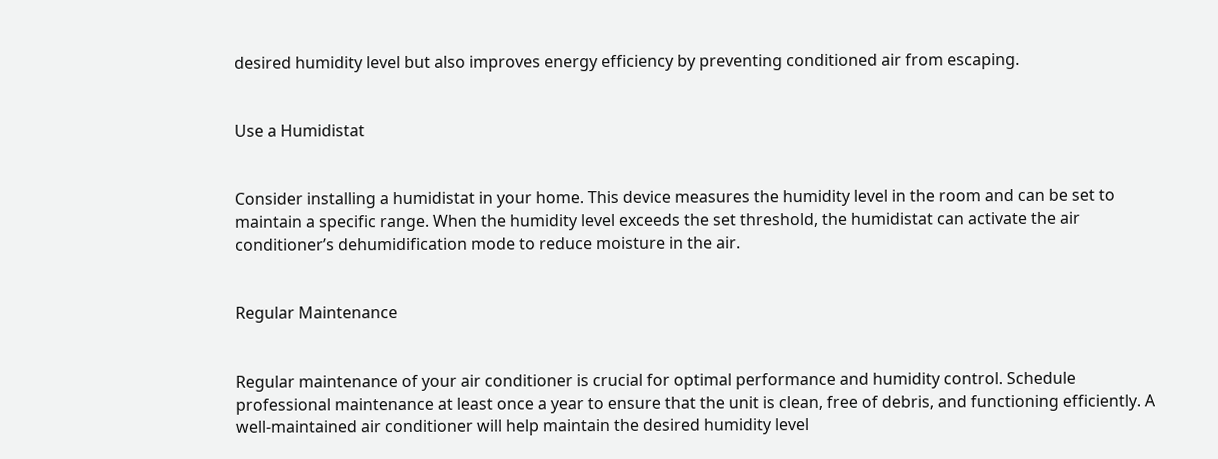desired humidity level but also improves energy efficiency by preventing conditioned air from escaping.


Use a Humidistat


Consider installing a humidistat in your home. This device measures the humidity level in the room and can be set to maintain a specific range. When the humidity level exceeds the set threshold, the humidistat can activate the air conditioner’s dehumidification mode to reduce moisture in the air.


Regular Maintenance


Regular maintenance of your air conditioner is crucial for optimal performance and humidity control. Schedule professional maintenance at least once a year to ensure that the unit is clean, free of debris, and functioning efficiently. A well-maintained air conditioner will help maintain the desired humidity level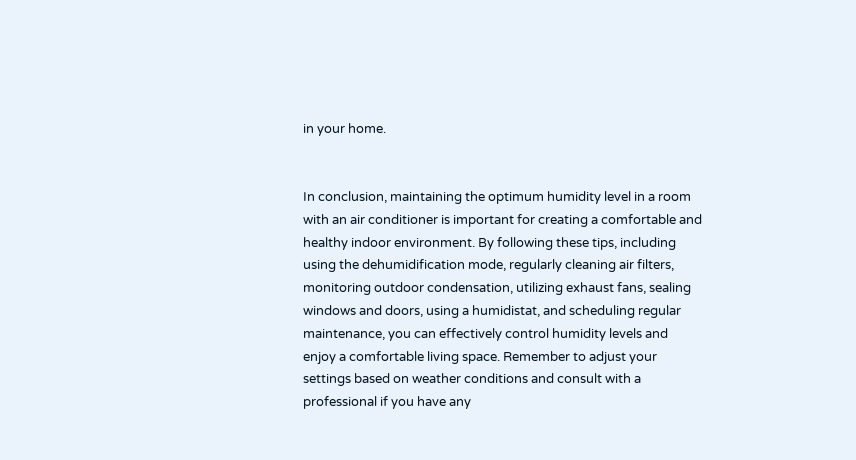in your home.


In conclusion, maintaining the optimum humidity level in a room with an air conditioner is important for creating a comfortable and healthy indoor environment. By following these tips, including using the dehumidification mode, regularly cleaning air filters, monitoring outdoor condensation, utilizing exhaust fans, sealing windows and doors, using a humidistat, and scheduling regular maintenance, you can effectively control humidity levels and enjoy a comfortable living space. Remember to adjust your settings based on weather conditions and consult with a professional if you have any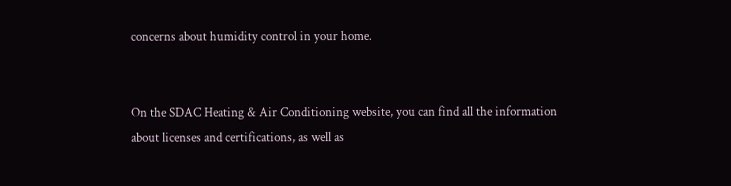concerns about humidity control in your home.


On the SDAC Heating & Air Conditioning website, you can find all the information about licenses and certifications, as well as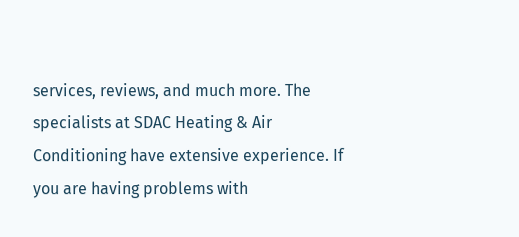services, reviews, and much more. The specialists at SDAC Heating & Air Conditioning have extensive experience. If you are having problems with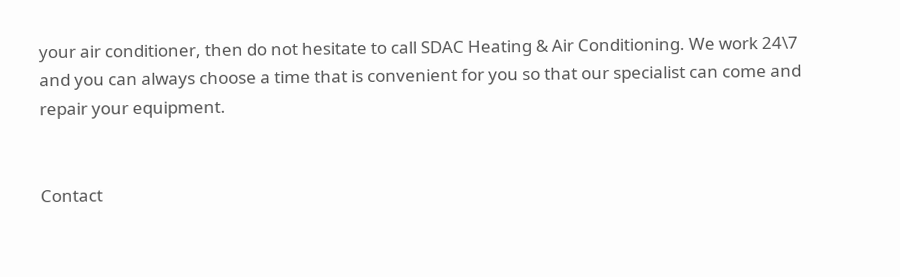your air conditioner, then do not hesitate to call SDAC Heating & Air Conditioning. We work 24\7 and you can always choose a time that is convenient for you so that our specialist can come and repair your equipment.


Contact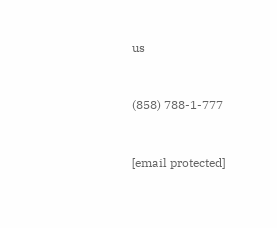us


(858) 788-1-777


[email protected]